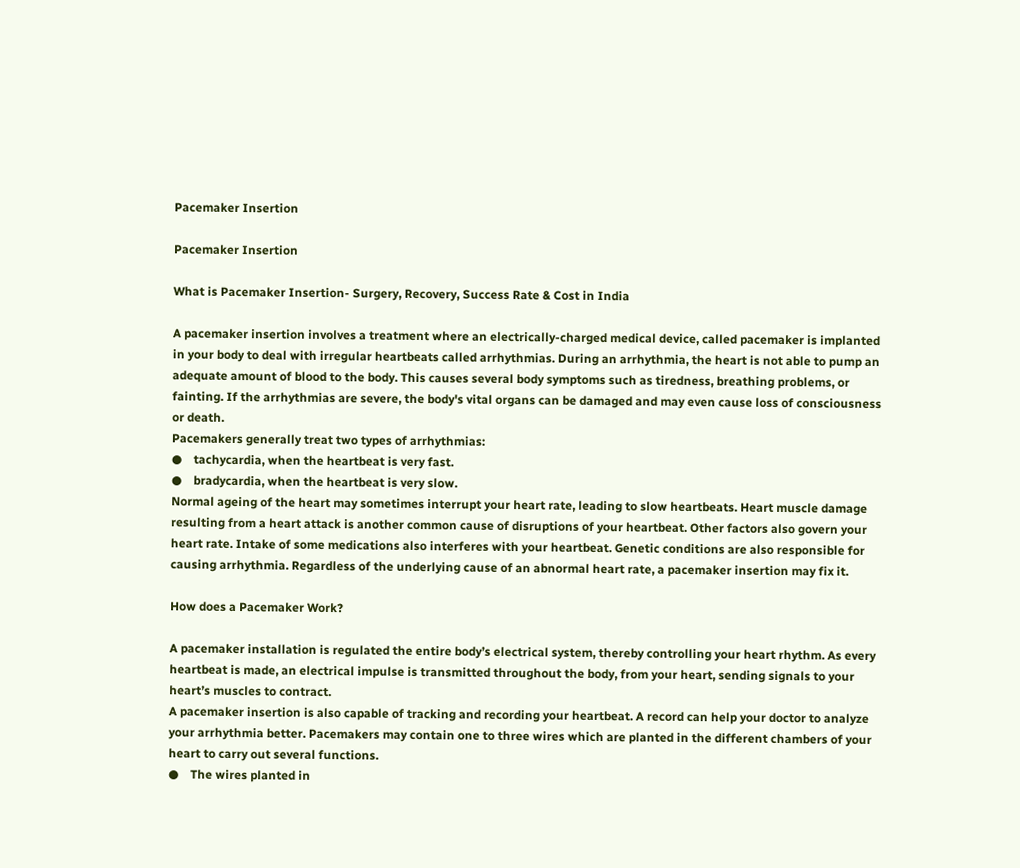Pacemaker Insertion

Pacemaker Insertion

What is Pacemaker Insertion- Surgery, Recovery, Success Rate & Cost in India

A pacemaker insertion involves a treatment where an electrically-charged medical device, called pacemaker is implanted in your body to deal with irregular heartbeats called arrhythmias. During an arrhythmia, the heart is not able to pump an adequate amount of blood to the body. This causes several body symptoms such as tiredness, breathing problems, or fainting. If the arrhythmias are severe, the body's vital organs can be damaged and may even cause loss of consciousness or death.
Pacemakers generally treat two types of arrhythmias:
●    tachycardia, when the heartbeat is very fast.
●    bradycardia, when the heartbeat is very slow.
Normal ageing of the heart may sometimes interrupt your heart rate, leading to slow heartbeats. Heart muscle damage resulting from a heart attack is another common cause of disruptions of your heartbeat. Other factors also govern your heart rate. Intake of some medications also interferes with your heartbeat. Genetic conditions are also responsible for causing arrhythmia. Regardless of the underlying cause of an abnormal heart rate, a pacemaker insertion may fix it.

How does a Pacemaker Work?

A pacemaker installation is regulated the entire body’s electrical system, thereby controlling your heart rhythm. As every heartbeat is made, an electrical impulse is transmitted throughout the body, from your heart, sending signals to your heart’s muscles to contract.
A pacemaker insertion is also capable of tracking and recording your heartbeat. A record can help your doctor to analyze your arrhythmia better. Pacemakers may contain one to three wires which are planted in the different chambers of your heart to carry out several functions.
●    The wires planted in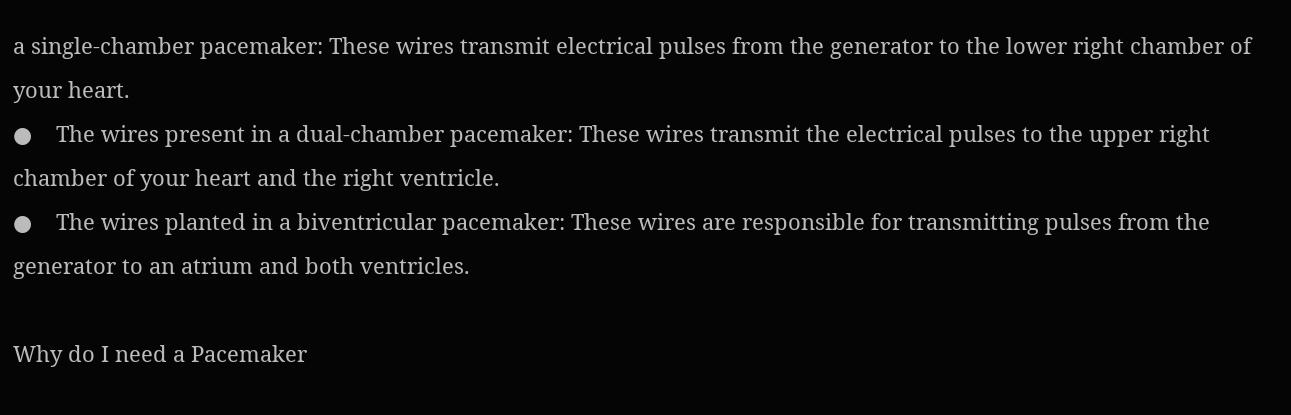a single-chamber pacemaker: These wires transmit electrical pulses from the generator to the lower right chamber of your heart.
●    The wires present in a dual-chamber pacemaker: These wires transmit the electrical pulses to the upper right chamber of your heart and the right ventricle.
●    The wires planted in a biventricular pacemaker: These wires are responsible for transmitting pulses from the generator to an atrium and both ventricles.

Why do I need a Pacemaker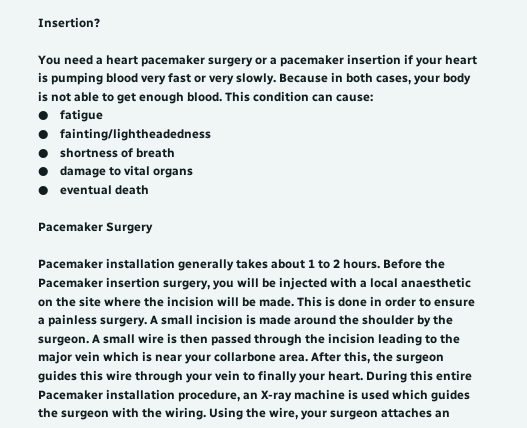Insertion?

You need a heart pacemaker surgery or a pacemaker insertion if your heart is pumping blood very fast or very slowly. Because in both cases, your body is not able to get enough blood. This condition can cause:
●    fatigue
●    fainting/lightheadedness
●    shortness of breath
●    damage to vital organs
●    eventual death

Pacemaker Surgery

Pacemaker installation generally takes about 1 to 2 hours. Before the Pacemaker insertion surgery, you will be injected with a local anaesthetic on the site where the incision will be made. This is done in order to ensure a painless surgery. A small incision is made around the shoulder by the surgeon. A small wire is then passed through the incision leading to the major vein which is near your collarbone area. After this, the surgeon guides this wire through your vein to finally your heart. During this entire Pacemaker installation procedure, an X-ray machine is used which guides the surgeon with the wiring. Using the wire, your surgeon attaches an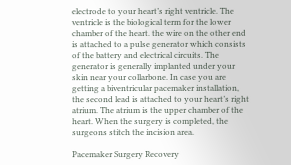electrode to your heart’s right ventricle. The ventricle is the biological term for the lower chamber of the heart. the wire on the other end is attached to a pulse generator which consists of the battery and electrical circuits. The generator is generally implanted under your skin near your collarbone. In case you are getting a biventricular pacemaker installation, the second lead is attached to your heart’s right atrium. The atrium is the upper chamber of the heart. When the surgery is completed, the surgeons stitch the incision area.

Pacemaker Surgery Recovery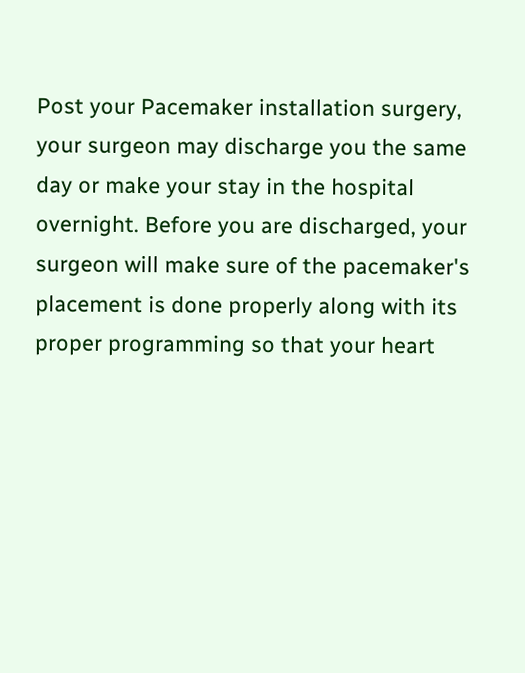Post your Pacemaker installation surgery, your surgeon may discharge you the same day or make your stay in the hospital overnight. Before you are discharged, your surgeon will make sure of the pacemaker's placement is done properly along with its proper programming so that your heart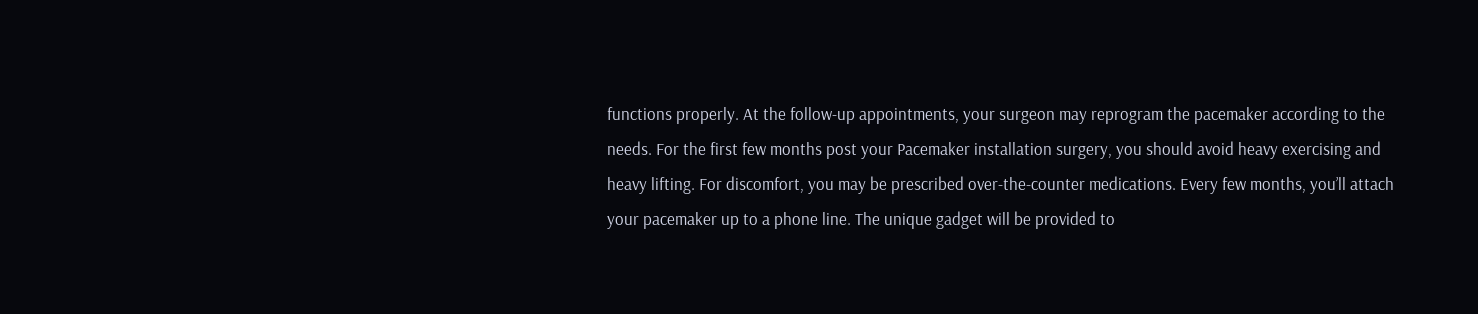functions properly. At the follow-up appointments, your surgeon may reprogram the pacemaker according to the needs. For the first few months post your Pacemaker installation surgery, you should avoid heavy exercising and heavy lifting. For discomfort, you may be prescribed over-the-counter medications. Every few months, you’ll attach your pacemaker up to a phone line. The unique gadget will be provided to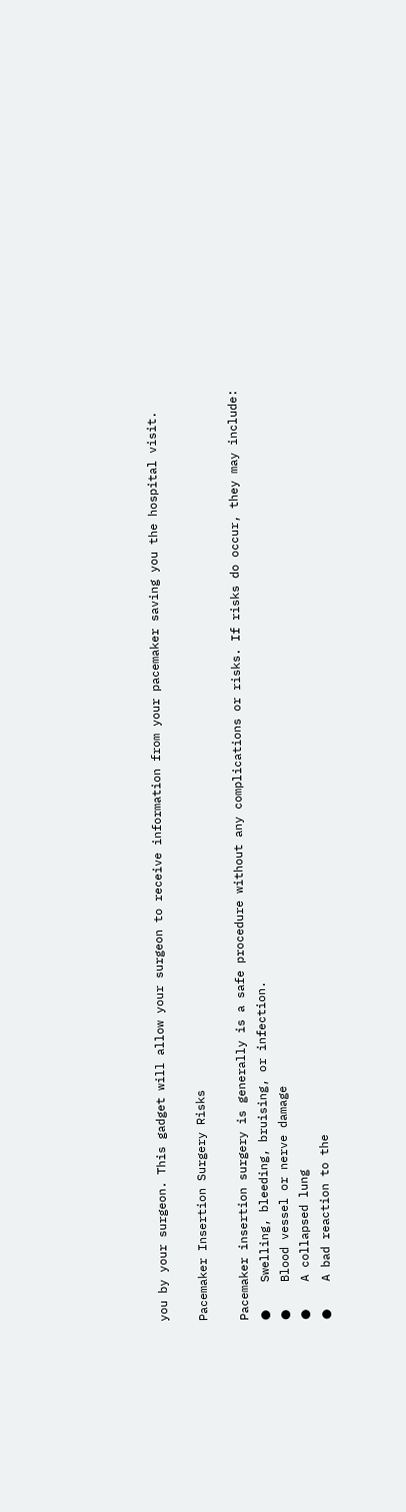you by your surgeon. This gadget will allow your surgeon to receive information from your pacemaker saving you the hospital visit.

Pacemaker Insertion Surgery Risks

Pacemaker insertion surgery is generally is a safe procedure without any complications or risks. If risks do occur, they may include:
●    Swelling, bleeding, bruising, or infection.
●    Blood vessel or nerve damage
●    A collapsed lung
●    A bad reaction to the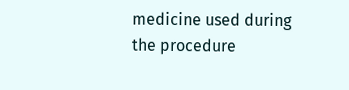medicine used during the procedure